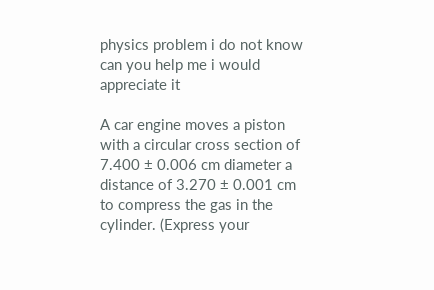physics problem i do not know can you help me i would appreciate it

A car engine moves a piston with a circular cross section of 7.400 ± 0.006 cm diameter a distance of 3.270 ± 0.001 cm to compress the gas in the cylinder. (Express your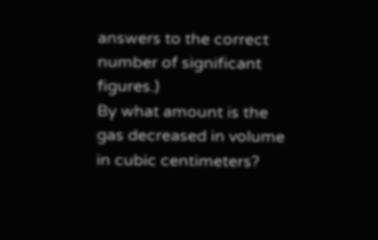answers to the correct number of significant figures.)
By what amount is the gas decreased in volume in cubic centimeters?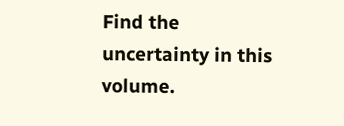Find the uncertainty in this volume.